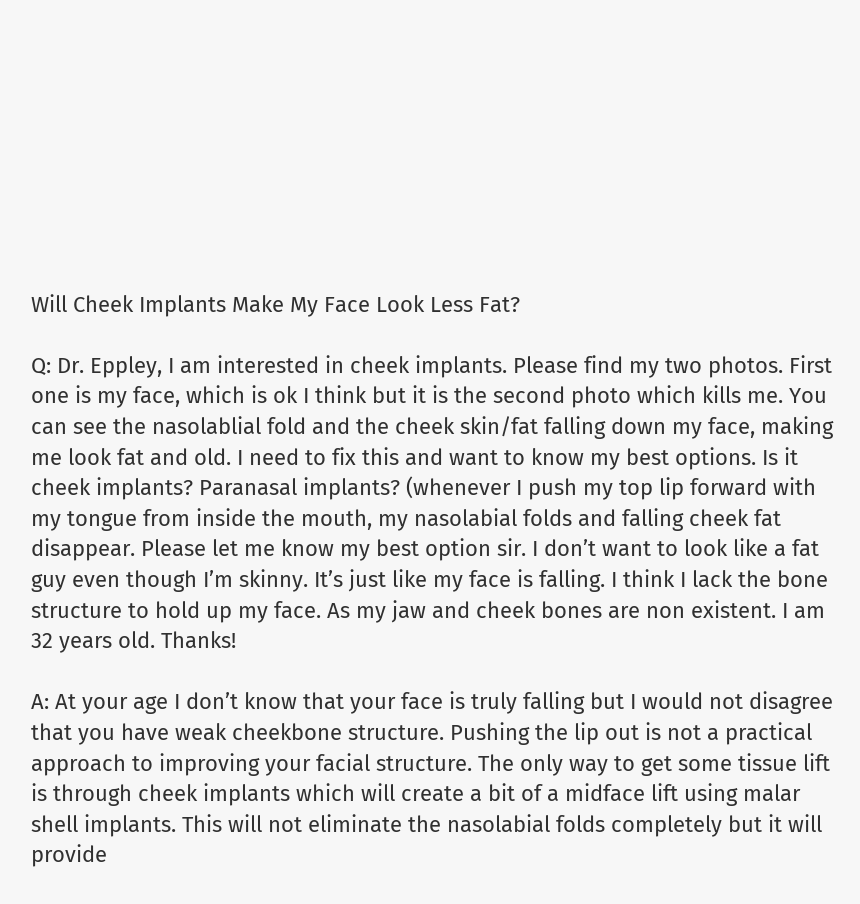Will Cheek Implants Make My Face Look Less Fat?

Q: Dr. Eppley, I am interested in cheek implants. Please find my two photos. First one is my face, which is ok I think but it is the second photo which kills me. You can see the nasolablial fold and the cheek skin/fat falling down my face, making me look fat and old. I need to fix this and want to know my best options. Is it cheek implants? Paranasal implants? (whenever I push my top lip forward with my tongue from inside the mouth, my nasolabial folds and falling cheek fat disappear. Please let me know my best option sir. I don’t want to look like a fat guy even though I’m skinny. It’s just like my face is falling. I think I lack the bone structure to hold up my face. As my jaw and cheek bones are non existent. I am 32 years old. Thanks!

A: At your age I don’t know that your face is truly falling but I would not disagree that you have weak cheekbone structure. Pushing the lip out is not a practical approach to improving your facial structure. The only way to get some tissue lift is through cheek implants which will create a bit of a midface lift using malar shell implants. This will not eliminate the nasolabial folds completely but it will provide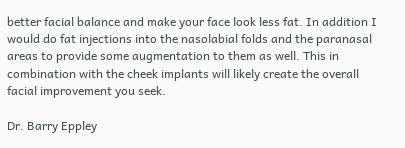better facial balance and make your face look less fat. In addition I would do fat injections into the nasolabial folds and the paranasal areas to provide some augmentation to them as well. This in combination with the cheek implants will likely create the overall facial improvement you seek.

Dr. Barry Eppley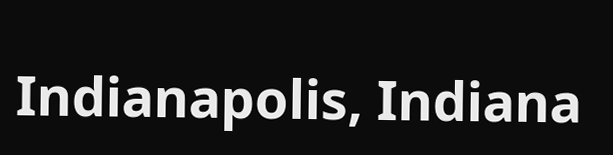Indianapolis, Indiana